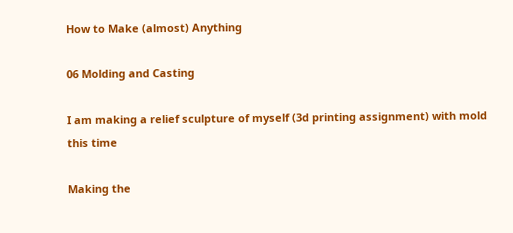How to Make (almost) Anything

06 Molding and Casting

I am making a relief sculpture of myself (3d printing assignment) with mold this time

Making the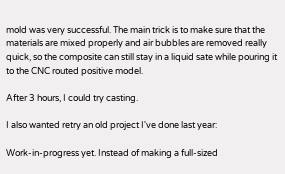mold was very successful. The main trick is to make sure that the materials are mixed properly and air bubbles are removed really quick, so the composite can still stay in a liquid sate while pouring it to the CNC routed positive model.

After 3 hours, I could try casting.

I also wanted retry an old project I've done last year:

Work-in-progress yet. Instead of making a full-sized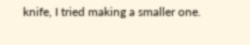knife, I tried making a smaller one.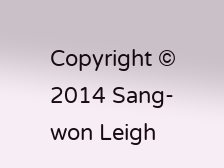Copyright © 2014 Sang-won Leigh